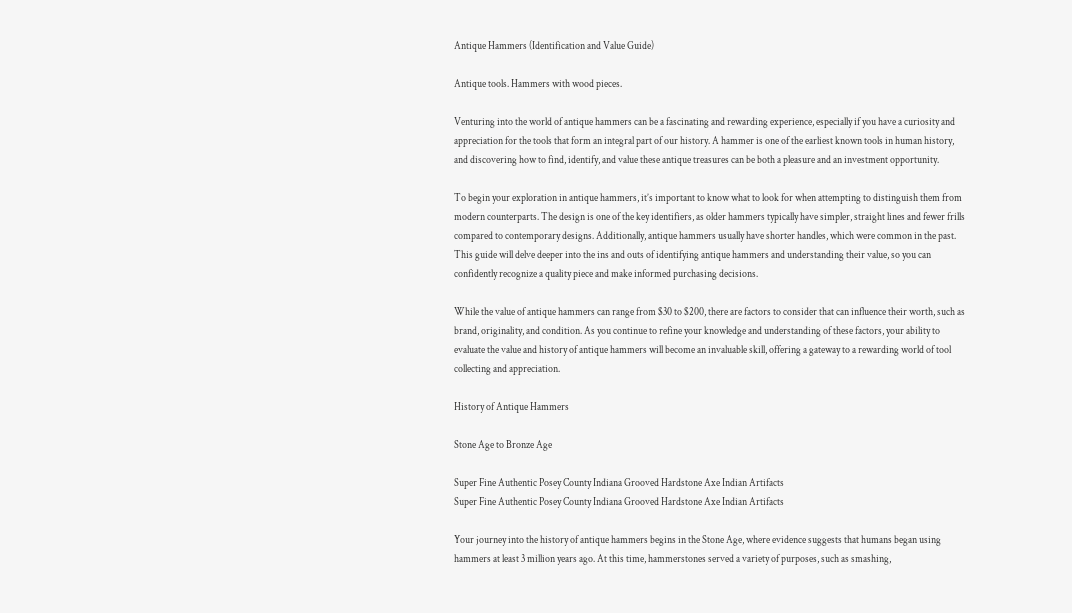Antique Hammers (Identification and Value Guide)

Antique tools. Hammers with wood pieces.

Venturing into the world of antique hammers can be a fascinating and rewarding experience, especially if you have a curiosity and appreciation for the tools that form an integral part of our history. A hammer is one of the earliest known tools in human history, and discovering how to find, identify, and value these antique treasures can be both a pleasure and an investment opportunity.

To begin your exploration in antique hammers, it’s important to know what to look for when attempting to distinguish them from modern counterparts. The design is one of the key identifiers, as older hammers typically have simpler, straight lines and fewer frills compared to contemporary designs. Additionally, antique hammers usually have shorter handles, which were common in the past. This guide will delve deeper into the ins and outs of identifying antique hammers and understanding their value, so you can confidently recognize a quality piece and make informed purchasing decisions.

While the value of antique hammers can range from $30 to $200, there are factors to consider that can influence their worth, such as brand, originality, and condition. As you continue to refine your knowledge and understanding of these factors, your ability to evaluate the value and history of antique hammers will become an invaluable skill, offering a gateway to a rewarding world of tool collecting and appreciation.

History of Antique Hammers

Stone Age to Bronze Age

Super Fine Authentic Posey County Indiana Grooved Hardstone Axe Indian Artifacts
Super Fine Authentic Posey County Indiana Grooved Hardstone Axe Indian Artifacts

Your journey into the history of antique hammers begins in the Stone Age, where evidence suggests that humans began using hammers at least 3 million years ago. At this time, hammerstones served a variety of purposes, such as smashing,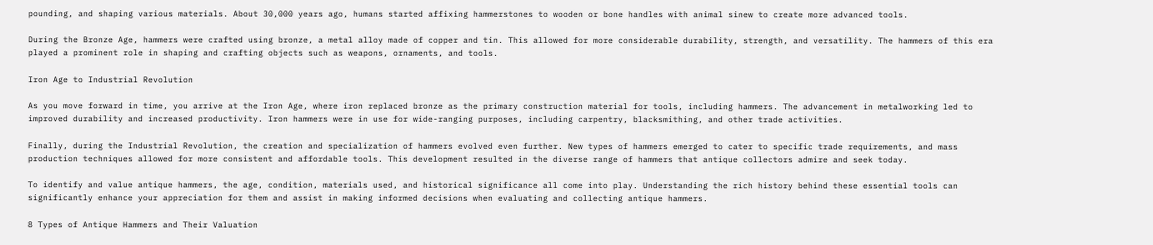pounding, and shaping various materials. About 30,000 years ago, humans started affixing hammerstones to wooden or bone handles with animal sinew to create more advanced tools.

During the Bronze Age, hammers were crafted using bronze, a metal alloy made of copper and tin. This allowed for more considerable durability, strength, and versatility. The hammers of this era played a prominent role in shaping and crafting objects such as weapons, ornaments, and tools.

Iron Age to Industrial Revolution

As you move forward in time, you arrive at the Iron Age, where iron replaced bronze as the primary construction material for tools, including hammers. The advancement in metalworking led to improved durability and increased productivity. Iron hammers were in use for wide-ranging purposes, including carpentry, blacksmithing, and other trade activities.

Finally, during the Industrial Revolution, the creation and specialization of hammers evolved even further. New types of hammers emerged to cater to specific trade requirements, and mass production techniques allowed for more consistent and affordable tools. This development resulted in the diverse range of hammers that antique collectors admire and seek today.

To identify and value antique hammers, the age, condition, materials used, and historical significance all come into play. Understanding the rich history behind these essential tools can significantly enhance your appreciation for them and assist in making informed decisions when evaluating and collecting antique hammers.

8 Types of Antique Hammers and Their Valuation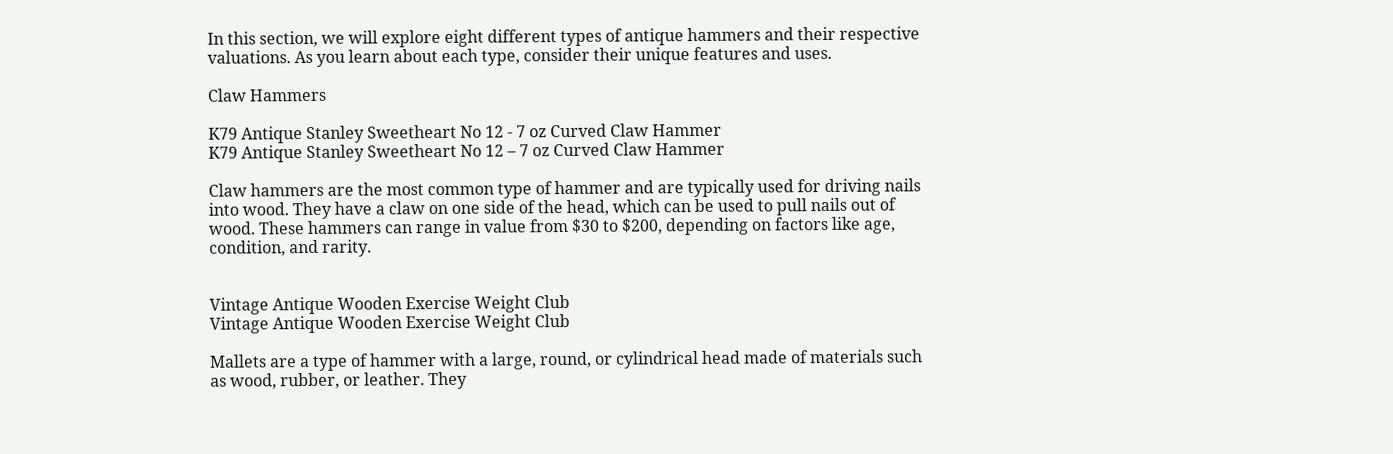In this section, we will explore eight different types of antique hammers and their respective valuations. As you learn about each type, consider their unique features and uses.

Claw Hammers

K79 Antique Stanley Sweetheart No 12 - 7 oz Curved Claw Hammer
K79 Antique Stanley Sweetheart No 12 – 7 oz Curved Claw Hammer

Claw hammers are the most common type of hammer and are typically used for driving nails into wood. They have a claw on one side of the head, which can be used to pull nails out of wood. These hammers can range in value from $30 to $200, depending on factors like age, condition, and rarity.


Vintage Antique Wooden Exercise Weight Club
Vintage Antique Wooden Exercise Weight Club

Mallets are a type of hammer with a large, round, or cylindrical head made of materials such as wood, rubber, or leather. They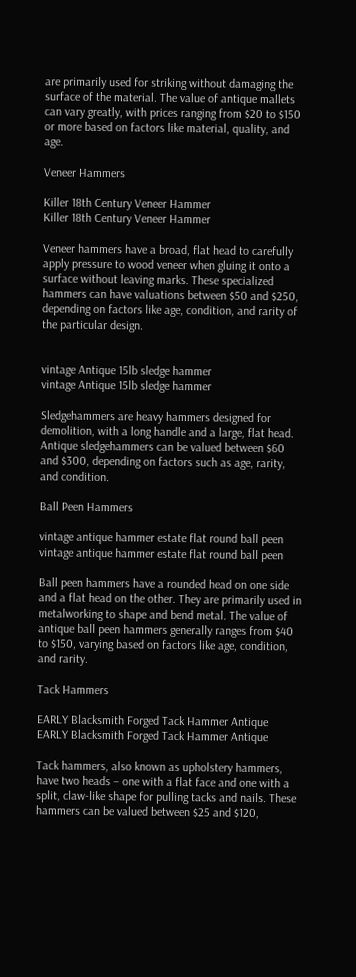are primarily used for striking without damaging the surface of the material. The value of antique mallets can vary greatly, with prices ranging from $20 to $150 or more based on factors like material, quality, and age.

Veneer Hammers

Killer 18th Century Veneer Hammer
Killer 18th Century Veneer Hammer

Veneer hammers have a broad, flat head to carefully apply pressure to wood veneer when gluing it onto a surface without leaving marks. These specialized hammers can have valuations between $50 and $250, depending on factors like age, condition, and rarity of the particular design.


vintage Antique 15lb sledge hammer
vintage Antique 15lb sledge hammer

Sledgehammers are heavy hammers designed for demolition, with a long handle and a large, flat head. Antique sledgehammers can be valued between $60 and $300, depending on factors such as age, rarity, and condition.

Ball Peen Hammers

vintage antique hammer estate flat round ball peen
vintage antique hammer estate flat round ball peen

Ball peen hammers have a rounded head on one side and a flat head on the other. They are primarily used in metalworking to shape and bend metal. The value of antique ball peen hammers generally ranges from $40 to $150, varying based on factors like age, condition, and rarity.

Tack Hammers

EARLY Blacksmith Forged Tack Hammer Antique
EARLY Blacksmith Forged Tack Hammer Antique

Tack hammers, also known as upholstery hammers, have two heads – one with a flat face and one with a split, claw-like shape for pulling tacks and nails. These hammers can be valued between $25 and $120,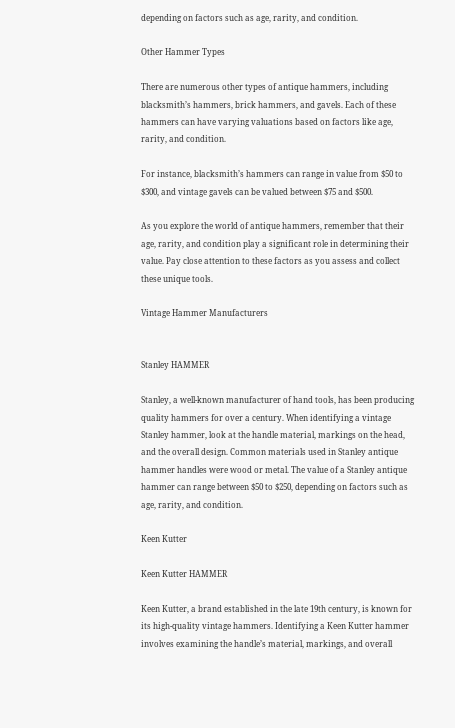depending on factors such as age, rarity, and condition.

Other Hammer Types

There are numerous other types of antique hammers, including blacksmith’s hammers, brick hammers, and gavels. Each of these hammers can have varying valuations based on factors like age, rarity, and condition.

For instance, blacksmith’s hammers can range in value from $50 to $300, and vintage gavels can be valued between $75 and $500.

As you explore the world of antique hammers, remember that their age, rarity, and condition play a significant role in determining their value. Pay close attention to these factors as you assess and collect these unique tools.

Vintage Hammer Manufacturers


Stanley HAMMER

Stanley, a well-known manufacturer of hand tools, has been producing quality hammers for over a century. When identifying a vintage Stanley hammer, look at the handle material, markings on the head, and the overall design. Common materials used in Stanley antique hammer handles were wood or metal. The value of a Stanley antique hammer can range between $50 to $250, depending on factors such as age, rarity, and condition.

Keen Kutter

Keen Kutter HAMMER

Keen Kutter, a brand established in the late 19th century, is known for its high-quality vintage hammers. Identifying a Keen Kutter hammer involves examining the handle’s material, markings, and overall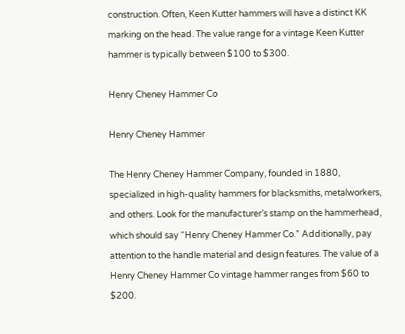construction. Often, Keen Kutter hammers will have a distinct KK marking on the head. The value range for a vintage Keen Kutter hammer is typically between $100 to $300.

Henry Cheney Hammer Co

Henry Cheney Hammer

The Henry Cheney Hammer Company, founded in 1880, specialized in high-quality hammers for blacksmiths, metalworkers, and others. Look for the manufacturer’s stamp on the hammerhead, which should say “Henry Cheney Hammer Co.” Additionally, pay attention to the handle material and design features. The value of a Henry Cheney Hammer Co vintage hammer ranges from $60 to $200.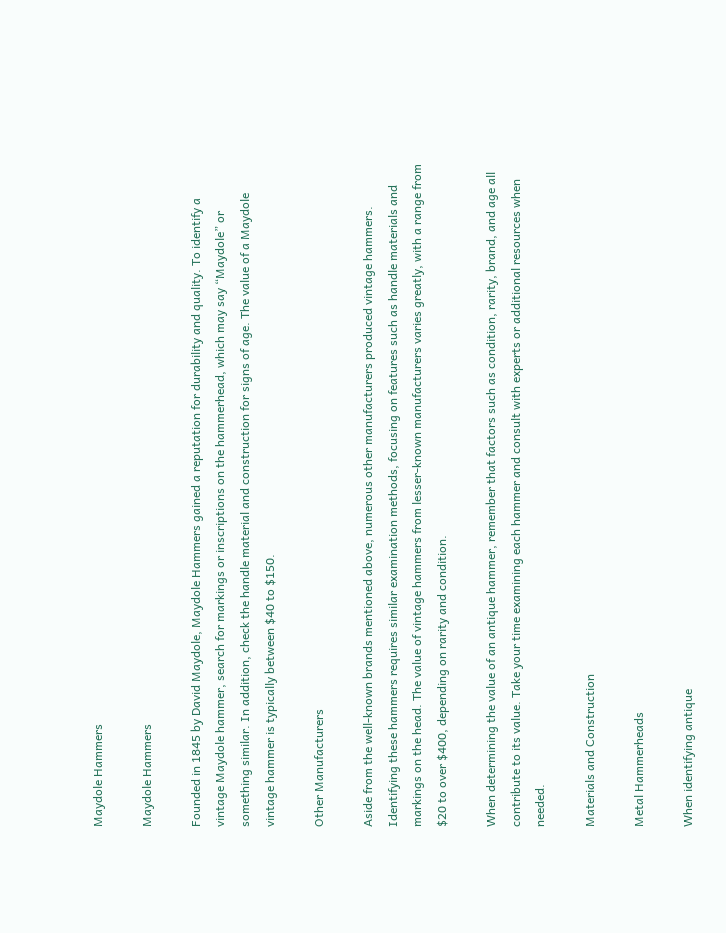Maydole Hammers

Maydole Hammers

Founded in 1845 by David Maydole, Maydole Hammers gained a reputation for durability and quality. To identify a vintage Maydole hammer, search for markings or inscriptions on the hammerhead, which may say “Maydole” or something similar. In addition, check the handle material and construction for signs of age. The value of a Maydole vintage hammer is typically between $40 to $150.

Other Manufacturers

Aside from the well-known brands mentioned above, numerous other manufacturers produced vintage hammers. Identifying these hammers requires similar examination methods, focusing on features such as handle materials and markings on the head. The value of vintage hammers from lesser-known manufacturers varies greatly, with a range from $20 to over $400, depending on rarity and condition.

When determining the value of an antique hammer, remember that factors such as condition, rarity, brand, and age all contribute to its value. Take your time examining each hammer and consult with experts or additional resources when needed.

Materials and Construction

Metal Hammerheads

When identifying antique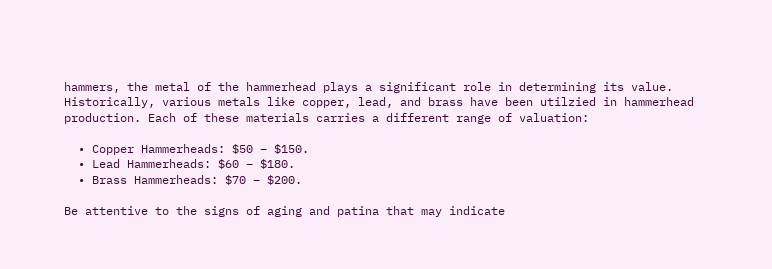hammers, the metal of the hammerhead plays a significant role in determining its value. Historically, various metals like copper, lead, and brass have been utilzied in hammerhead production. Each of these materials carries a different range of valuation:

  • Copper Hammerheads: $50 – $150.
  • Lead Hammerheads: $60 – $180.
  • Brass Hammerheads: $70 – $200.

Be attentive to the signs of aging and patina that may indicate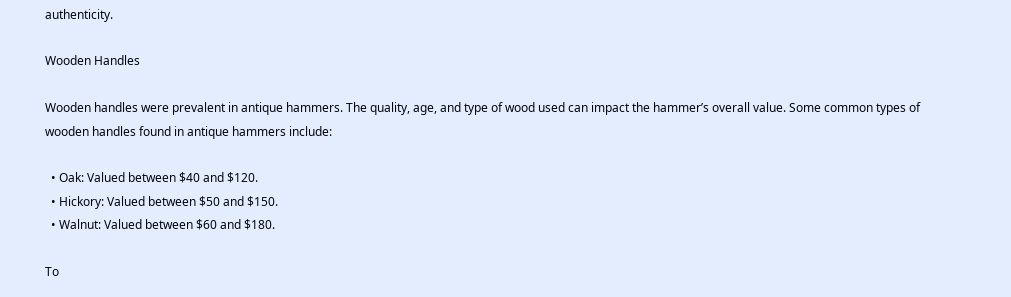authenticity.

Wooden Handles

Wooden handles were prevalent in antique hammers. The quality, age, and type of wood used can impact the hammer’s overall value. Some common types of wooden handles found in antique hammers include:

  • Oak: Valued between $40 and $120.
  • Hickory: Valued between $50 and $150.
  • Walnut: Valued between $60 and $180.

To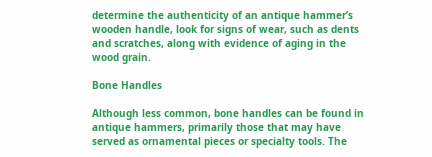determine the authenticity of an antique hammer’s wooden handle, look for signs of wear, such as dents and scratches, along with evidence of aging in the wood grain.

Bone Handles

Although less common, bone handles can be found in antique hammers, primarily those that may have served as ornamental pieces or specialty tools. The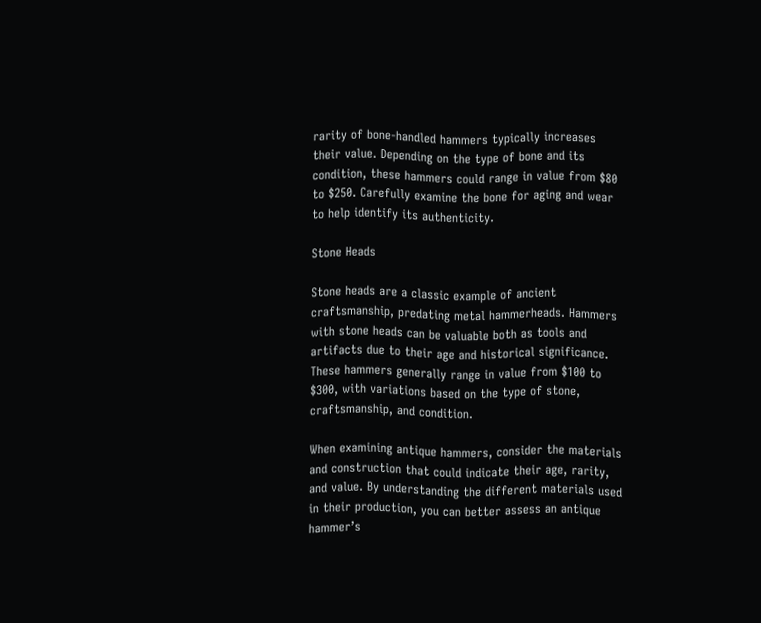rarity of bone-handled hammers typically increases their value. Depending on the type of bone and its condition, these hammers could range in value from $80 to $250. Carefully examine the bone for aging and wear to help identify its authenticity.

Stone Heads

Stone heads are a classic example of ancient craftsmanship, predating metal hammerheads. Hammers with stone heads can be valuable both as tools and artifacts due to their age and historical significance. These hammers generally range in value from $100 to $300, with variations based on the type of stone, craftsmanship, and condition.

When examining antique hammers, consider the materials and construction that could indicate their age, rarity, and value. By understanding the different materials used in their production, you can better assess an antique hammer’s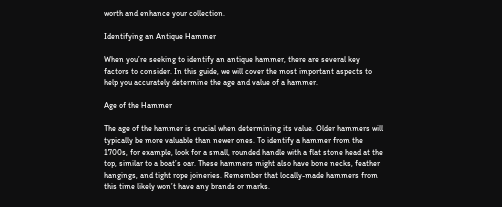worth and enhance your collection.

Identifying an Antique Hammer

When you’re seeking to identify an antique hammer, there are several key factors to consider. In this guide, we will cover the most important aspects to help you accurately determine the age and value of a hammer.

Age of the Hammer

The age of the hammer is crucial when determining its value. Older hammers will typically be more valuable than newer ones. To identify a hammer from the 1700s, for example, look for a small, rounded handle with a flat stone head at the top, similar to a boat’s oar. These hammers might also have bone necks, feather hangings, and tight rope joineries. Remember that locally-made hammers from this time likely won’t have any brands or marks.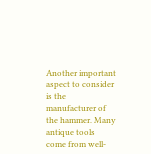Another important aspect to consider is the manufacturer of the hammer. Many antique tools come from well-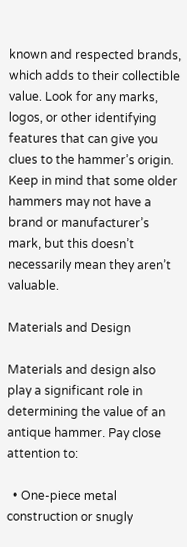known and respected brands, which adds to their collectible value. Look for any marks, logos, or other identifying features that can give you clues to the hammer’s origin. Keep in mind that some older hammers may not have a brand or manufacturer’s mark, but this doesn’t necessarily mean they aren’t valuable.

Materials and Design

Materials and design also play a significant role in determining the value of an antique hammer. Pay close attention to:

  • One-piece metal construction or snugly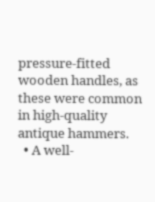pressure-fitted wooden handles, as these were common in high-quality antique hammers.
  • A well-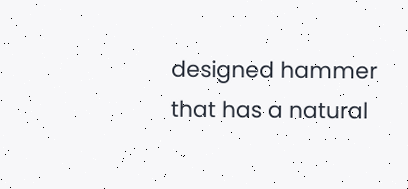designed hammer that has a natural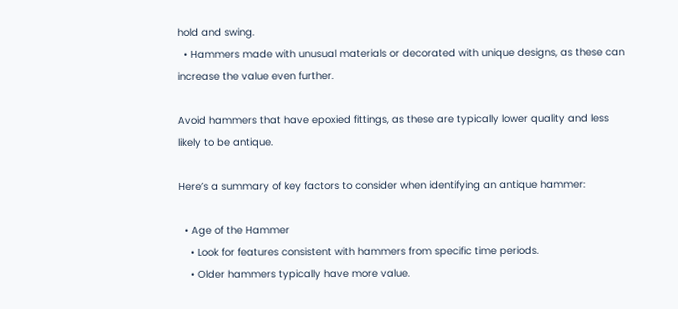hold and swing.
  • Hammers made with unusual materials or decorated with unique designs, as these can increase the value even further.

Avoid hammers that have epoxied fittings, as these are typically lower quality and less likely to be antique.

Here’s a summary of key factors to consider when identifying an antique hammer:

  • Age of the Hammer
    • Look for features consistent with hammers from specific time periods.
    • Older hammers typically have more value.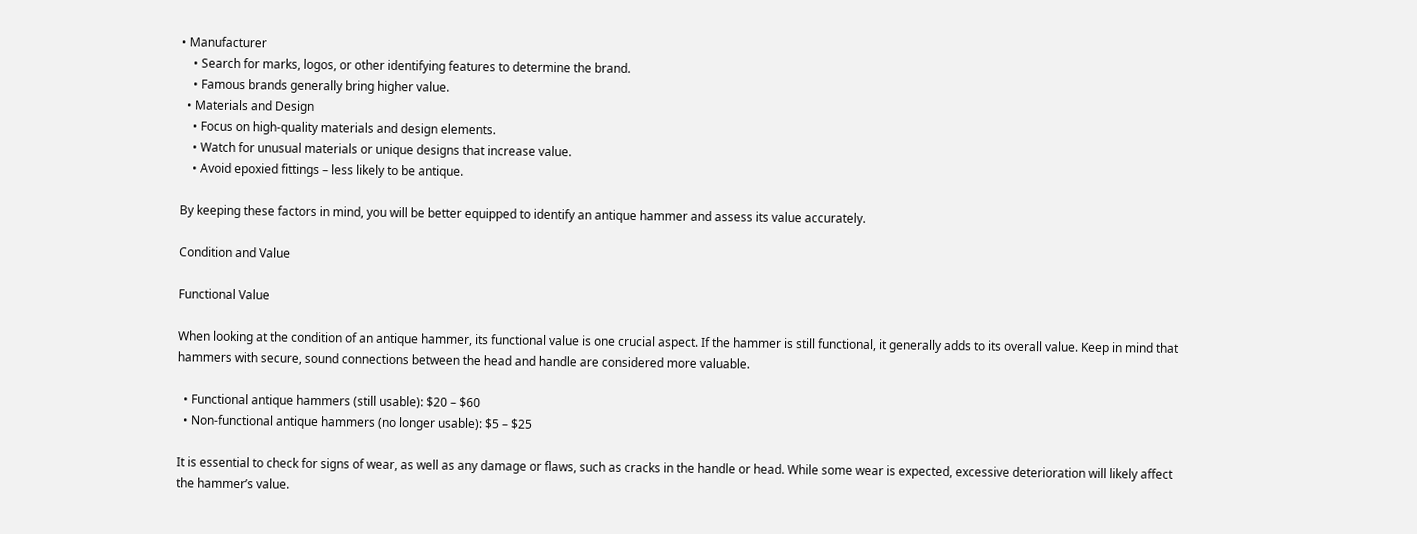• Manufacturer
    • Search for marks, logos, or other identifying features to determine the brand.
    • Famous brands generally bring higher value.
  • Materials and Design
    • Focus on high-quality materials and design elements.
    • Watch for unusual materials or unique designs that increase value.
    • Avoid epoxied fittings – less likely to be antique.

By keeping these factors in mind, you will be better equipped to identify an antique hammer and assess its value accurately.

Condition and Value

Functional Value

When looking at the condition of an antique hammer, its functional value is one crucial aspect. If the hammer is still functional, it generally adds to its overall value. Keep in mind that hammers with secure, sound connections between the head and handle are considered more valuable.

  • Functional antique hammers (still usable): $20 – $60
  • Non-functional antique hammers (no longer usable): $5 – $25

It is essential to check for signs of wear, as well as any damage or flaws, such as cracks in the handle or head. While some wear is expected, excessive deterioration will likely affect the hammer’s value.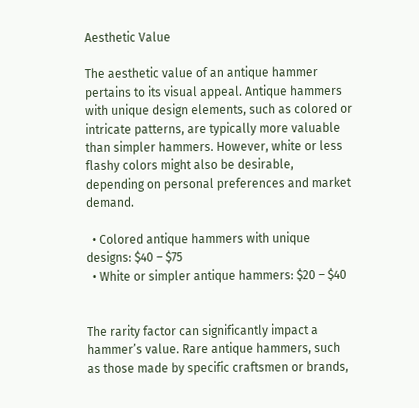Aesthetic Value

The aesthetic value of an antique hammer pertains to its visual appeal. Antique hammers with unique design elements, such as colored or intricate patterns, are typically more valuable than simpler hammers. However, white or less flashy colors might also be desirable, depending on personal preferences and market demand.

  • Colored antique hammers with unique designs: $40 – $75
  • White or simpler antique hammers: $20 – $40


The rarity factor can significantly impact a hammer’s value. Rare antique hammers, such as those made by specific craftsmen or brands,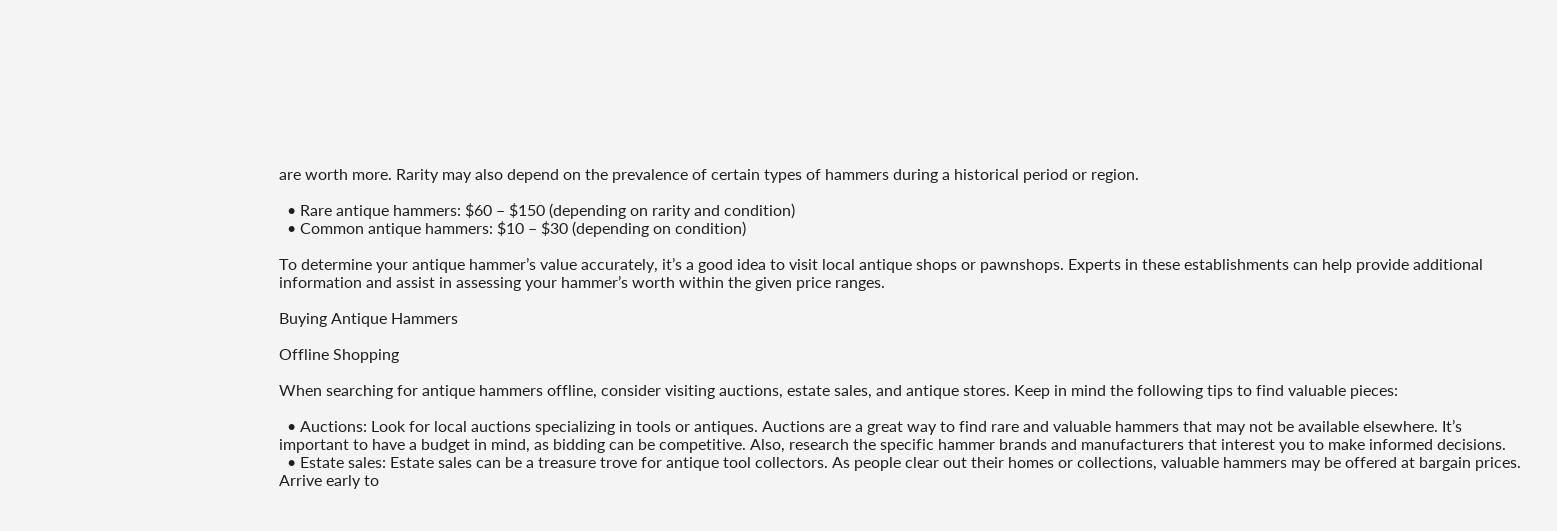are worth more. Rarity may also depend on the prevalence of certain types of hammers during a historical period or region.

  • Rare antique hammers: $60 – $150 (depending on rarity and condition)
  • Common antique hammers: $10 – $30 (depending on condition)

To determine your antique hammer’s value accurately, it’s a good idea to visit local antique shops or pawnshops. Experts in these establishments can help provide additional information and assist in assessing your hammer’s worth within the given price ranges.

Buying Antique Hammers

Offline Shopping

When searching for antique hammers offline, consider visiting auctions, estate sales, and antique stores. Keep in mind the following tips to find valuable pieces:

  • Auctions: Look for local auctions specializing in tools or antiques. Auctions are a great way to find rare and valuable hammers that may not be available elsewhere. It’s important to have a budget in mind, as bidding can be competitive. Also, research the specific hammer brands and manufacturers that interest you to make informed decisions.
  • Estate sales: Estate sales can be a treasure trove for antique tool collectors. As people clear out their homes or collections, valuable hammers may be offered at bargain prices. Arrive early to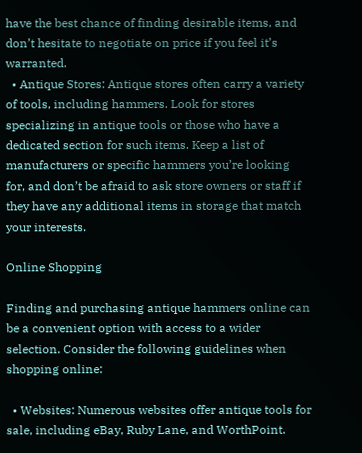have the best chance of finding desirable items, and don’t hesitate to negotiate on price if you feel it’s warranted.
  • Antique Stores: Antique stores often carry a variety of tools, including hammers. Look for stores specializing in antique tools or those who have a dedicated section for such items. Keep a list of manufacturers or specific hammers you’re looking for, and don’t be afraid to ask store owners or staff if they have any additional items in storage that match your interests.

Online Shopping

Finding and purchasing antique hammers online can be a convenient option with access to a wider selection. Consider the following guidelines when shopping online:

  • Websites: Numerous websites offer antique tools for sale, including eBay, Ruby Lane, and WorthPoint.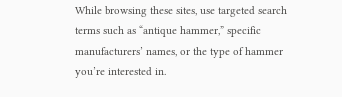While browsing these sites, use targeted search terms such as “antique hammer,” specific manufacturers’ names, or the type of hammer you’re interested in.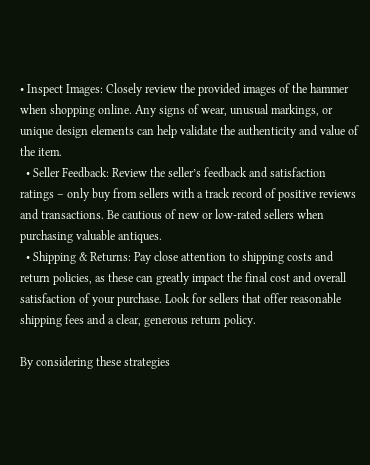• Inspect Images: Closely review the provided images of the hammer when shopping online. Any signs of wear, unusual markings, or unique design elements can help validate the authenticity and value of the item.
  • Seller Feedback: Review the seller’s feedback and satisfaction ratings – only buy from sellers with a track record of positive reviews and transactions. Be cautious of new or low-rated sellers when purchasing valuable antiques.
  • Shipping & Returns: Pay close attention to shipping costs and return policies, as these can greatly impact the final cost and overall satisfaction of your purchase. Look for sellers that offer reasonable shipping fees and a clear, generous return policy.

By considering these strategies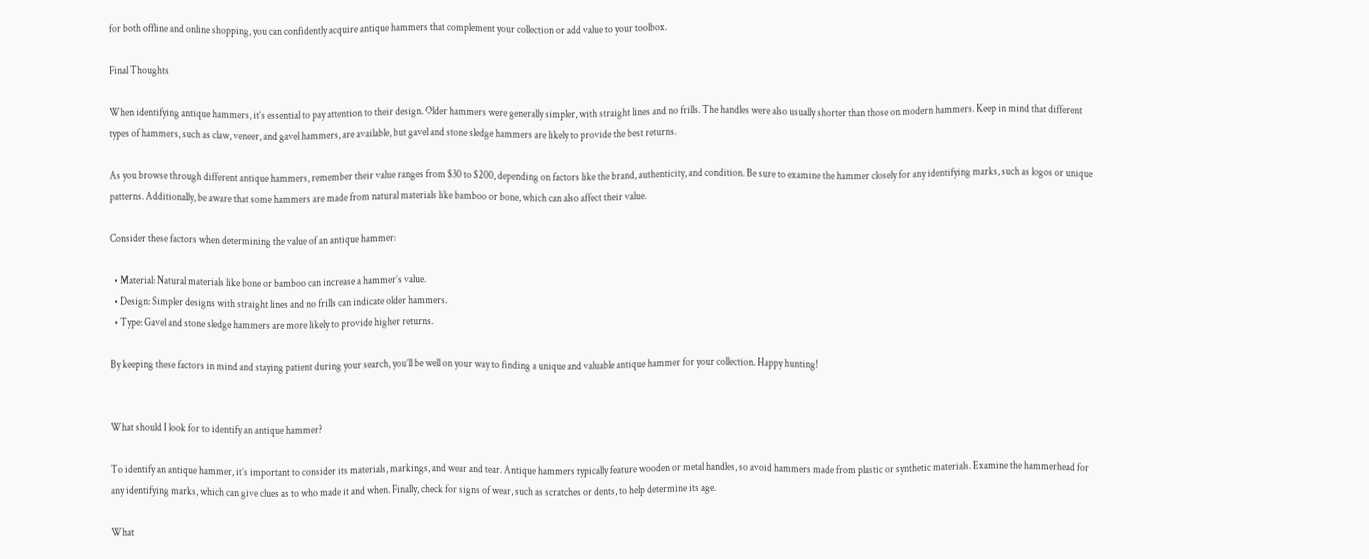for both offline and online shopping, you can confidently acquire antique hammers that complement your collection or add value to your toolbox.

Final Thoughts

When identifying antique hammers, it’s essential to pay attention to their design. Older hammers were generally simpler, with straight lines and no frills. The handles were also usually shorter than those on modern hammers. Keep in mind that different types of hammers, such as claw, veneer, and gavel hammers, are available, but gavel and stone sledge hammers are likely to provide the best returns.

As you browse through different antique hammers, remember their value ranges from $30 to $200, depending on factors like the brand, authenticity, and condition. Be sure to examine the hammer closely for any identifying marks, such as logos or unique patterns. Additionally, be aware that some hammers are made from natural materials like bamboo or bone, which can also affect their value.

Consider these factors when determining the value of an antique hammer:

  • Material: Natural materials like bone or bamboo can increase a hammer’s value.
  • Design: Simpler designs with straight lines and no frills can indicate older hammers.
  • Type: Gavel and stone sledge hammers are more likely to provide higher returns.

By keeping these factors in mind and staying patient during your search, you’ll be well on your way to finding a unique and valuable antique hammer for your collection. Happy hunting!


What should I look for to identify an antique hammer?

To identify an antique hammer, it’s important to consider its materials, markings, and wear and tear. Antique hammers typically feature wooden or metal handles, so avoid hammers made from plastic or synthetic materials. Examine the hammerhead for any identifying marks, which can give clues as to who made it and when. Finally, check for signs of wear, such as scratches or dents, to help determine its age.

What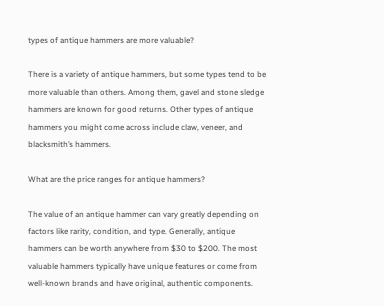types of antique hammers are more valuable?

There is a variety of antique hammers, but some types tend to be more valuable than others. Among them, gavel and stone sledge hammers are known for good returns. Other types of antique hammers you might come across include claw, veneer, and blacksmith’s hammers.

What are the price ranges for antique hammers?

The value of an antique hammer can vary greatly depending on factors like rarity, condition, and type. Generally, antique hammers can be worth anywhere from $30 to $200. The most valuable hammers typically have unique features or come from well-known brands and have original, authentic components.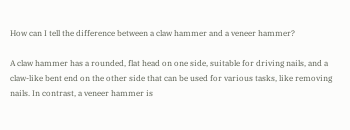How can I tell the difference between a claw hammer and a veneer hammer?

A claw hammer has a rounded, flat head on one side, suitable for driving nails, and a claw-like bent end on the other side that can be used for various tasks, like removing nails. In contrast, a veneer hammer is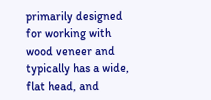primarily designed for working with wood veneer and typically has a wide, flat head, and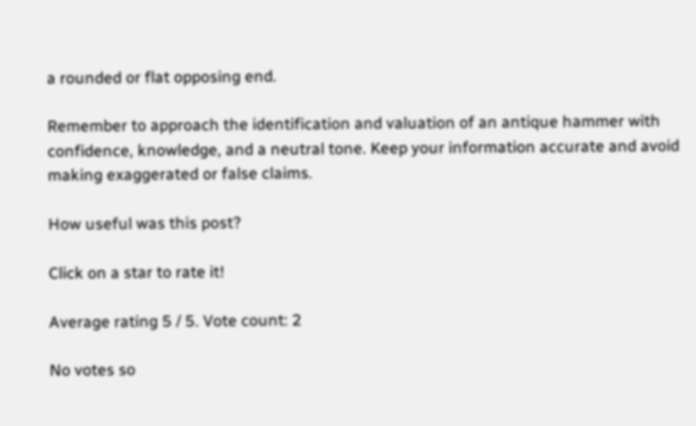a rounded or flat opposing end.

Remember to approach the identification and valuation of an antique hammer with confidence, knowledge, and a neutral tone. Keep your information accurate and avoid making exaggerated or false claims.

How useful was this post?

Click on a star to rate it!

Average rating 5 / 5. Vote count: 2

No votes so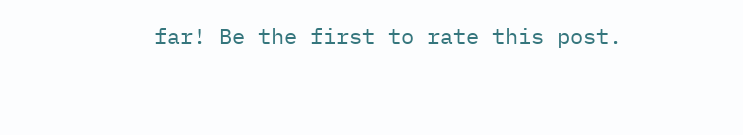far! Be the first to rate this post.